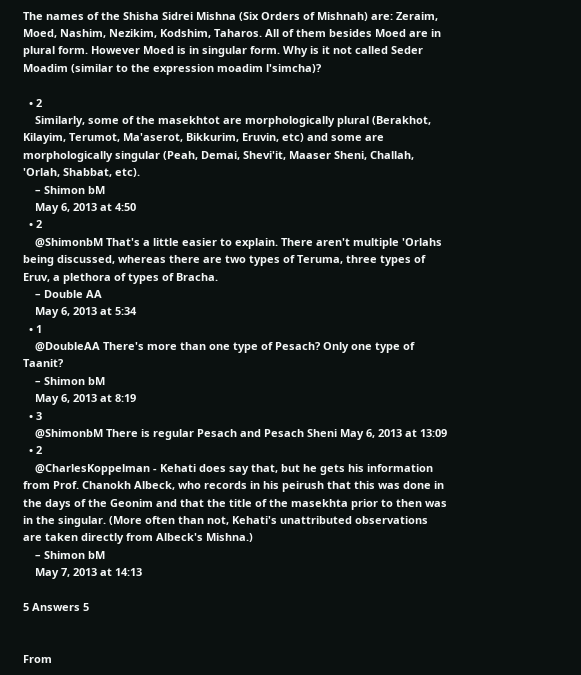The names of the Shisha Sidrei Mishna (Six Orders of Mishnah) are: Zeraim, Moed, Nashim, Nezikim, Kodshim, Taharos. All of them besides Moed are in plural form. However Moed is in singular form. Why is it not called Seder Moadim (similar to the expression moadim l'simcha)?

  • 2
    Similarly, some of the masekhtot are morphologically plural (Berakhot, Kilayim, Terumot, Ma'aserot, Bikkurim, Eruvin, etc) and some are morphologically singular (Peah, Demai, Shevi'it, Maaser Sheni, Challah, 'Orlah, Shabbat, etc).
    – Shimon bM
    May 6, 2013 at 4:50
  • 2
    @ShimonbM That's a little easier to explain. There aren't multiple 'Orlahs being discussed, whereas there are two types of Teruma, three types of Eruv, a plethora of types of Bracha.
    – Double AA
    May 6, 2013 at 5:34
  • 1
    @DoubleAA There's more than one type of Pesach? Only one type of Taanit?
    – Shimon bM
    May 6, 2013 at 8:19
  • 3
    @ShimonbM There is regular Pesach and Pesach Sheni May 6, 2013 at 13:09
  • 2
    @CharlesKoppelman - Kehati does say that, but he gets his information from Prof. Chanokh Albeck, who records in his peirush that this was done in the days of the Geonim and that the title of the masekhta prior to then was in the singular. (More often than not, Kehati's unattributed observations are taken directly from Albeck's Mishna.)
    – Shimon bM
    May 7, 2013 at 14:13

5 Answers 5


From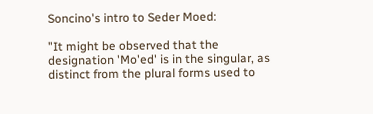Soncino's intro to Seder Moed:

"It might be observed that the designation 'Mo'ed' is in the singular, as distinct from the plural forms used to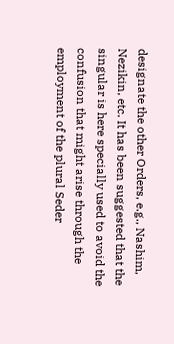designate the other Orders, e.g., Nashim, Nezikin, etc. It has been suggested that the singular is here specially used to avoid the confusion that might arise through the employment of the plural Seder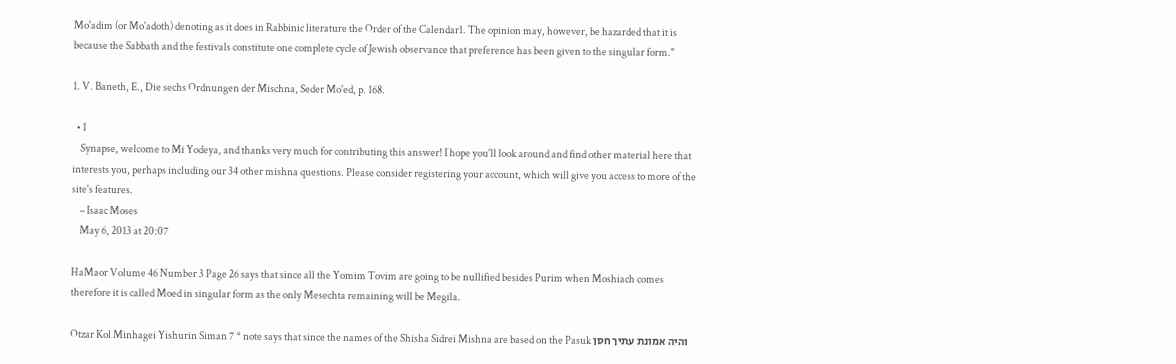Mo'adim (or Mo'adoth) denoting as it does in Rabbinic literature the Order of the Calendar1. The opinion may, however, be hazarded that it is because the Sabbath and the festivals constitute one complete cycle of Jewish observance that preference has been given to the singular form."

1. V. Baneth, E., Die sechs Ordnungen der Mischna, Seder Mo'ed, p. 168.

  • 1
    Synapse, welcome to Mi Yodeya, and thanks very much for contributing this answer! I hope you'll look around and find other material here that interests you, perhaps including our 34 other mishna questions. Please consider registering your account, which will give you access to more of the site's features.
    – Isaac Moses
    May 6, 2013 at 20:07

HaMaor Volume 46 Number 3 Page 26 says that since all the Yomim Tovim are going to be nullified besides Purim when Moshiach comes therefore it is called Moed in singular form as the only Mesechta remaining will be Megila.

Otzar Kol Minhagei Yishurin Siman 7 * note says that since the names of the Shisha Sidrei Mishna are based on the Pasuk והיה אמונת עתיך חסן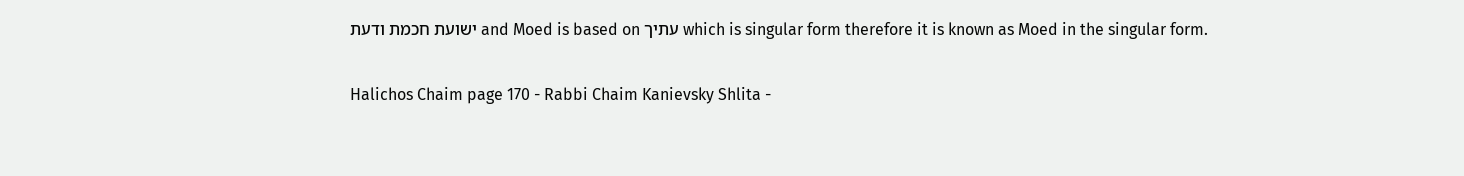ישועת חכמת ודעת and Moed is based on עתיך which is singular form therefore it is known as Moed in the singular form.

Halichos Chaim page 170 - Rabbi Chaim Kanievsky Shlita -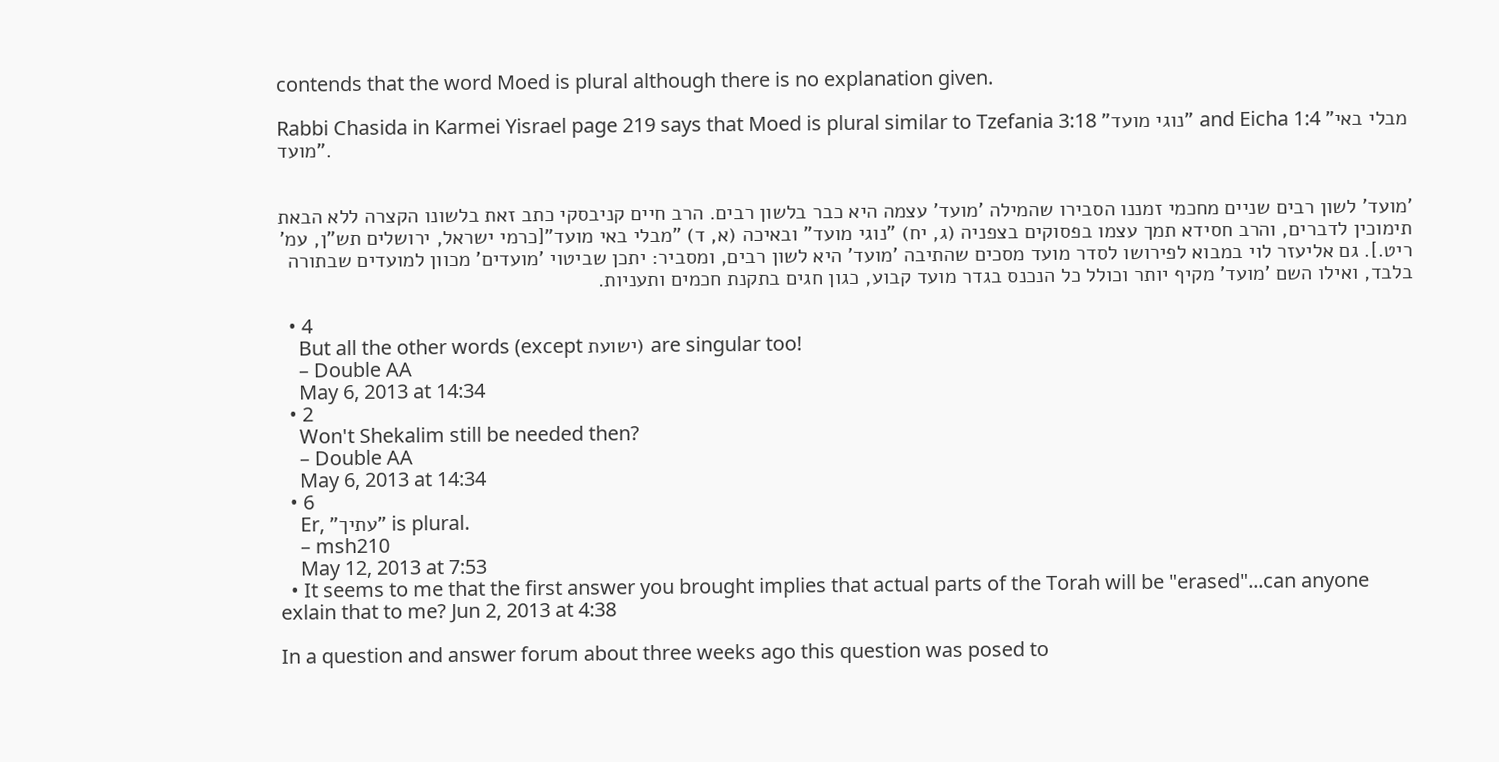contends that the word Moed is plural although there is no explanation given.

Rabbi Chasida in Karmei Yisrael page 219 says that Moed is plural similar to Tzefania 3:18 "נוגי מועד" and Eicha 1:4 "מבלי באי מועד".


'מועד' לשון רבים שניים מחכמי זמננו הסבירו שהמילה 'מועד' עצמה היא כבר בלשון רבים. הרב חיים קניבסקי כתב זאת בלשונו הקצרה ללא הבאת תימוכין לדברים, והרב חסידא תמך עצמו בפסוקים בצפניה (ג, יח) "נוגי מועד" ובאיכה (א, ד) "מבלי באי מועד"[כרמי ישראל, ירושלים תש"ן, עמ' ריט.]. גם אליעזר לוי במבוא לפירושו לסדר מועד מסכים שהתיבה 'מועד' היא לשון רבים, ומסביר: יתכן שביטוי 'מועדים' מכוון למועדים שבתורה בלבד, ואילו השם 'מועד' מקיף יותר וכולל כל הנכנס בגדר מועד קבוע, כגון חגים בתקנת חכמים ותעניות.

  • 4
    But all the other words (except ישועת) are singular too!
    – Double AA
    May 6, 2013 at 14:34
  • 2
    Won't Shekalim still be needed then?
    – Double AA
    May 6, 2013 at 14:34
  • 6
    Er, "עתיך" is plural.
    – msh210
    May 12, 2013 at 7:53
  • It seems to me that the first answer you brought implies that actual parts of the Torah will be "erased"...can anyone exlain that to me? Jun 2, 2013 at 4:38

In a question and answer forum about three weeks ago this question was posed to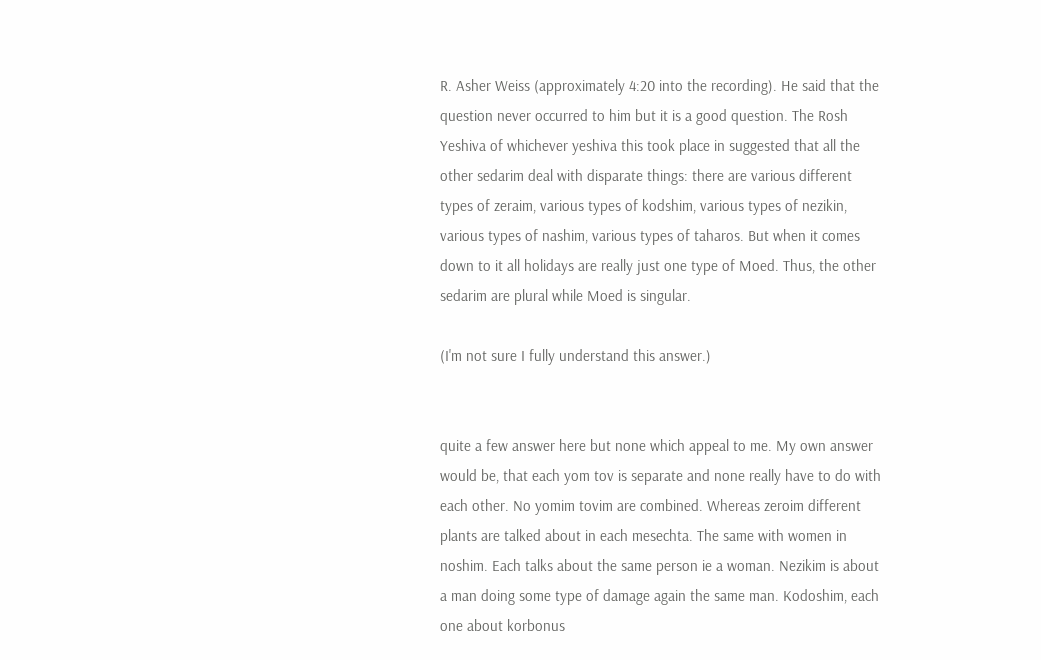R. Asher Weiss (approximately 4:20 into the recording). He said that the question never occurred to him but it is a good question. The Rosh Yeshiva of whichever yeshiva this took place in suggested that all the other sedarim deal with disparate things: there are various different types of zeraim, various types of kodshim, various types of nezikin, various types of nashim, various types of taharos. But when it comes down to it all holidays are really just one type of Moed. Thus, the other sedarim are plural while Moed is singular.

(I'm not sure I fully understand this answer.)


quite a few answer here but none which appeal to me. My own answer would be, that each yom tov is separate and none really have to do with each other. No yomim tovim are combined. Whereas zeroim different plants are talked about in each mesechta. The same with women in noshim. Each talks about the same person ie a woman. Nezikim is about a man doing some type of damage again the same man. Kodoshim, each one about korbonus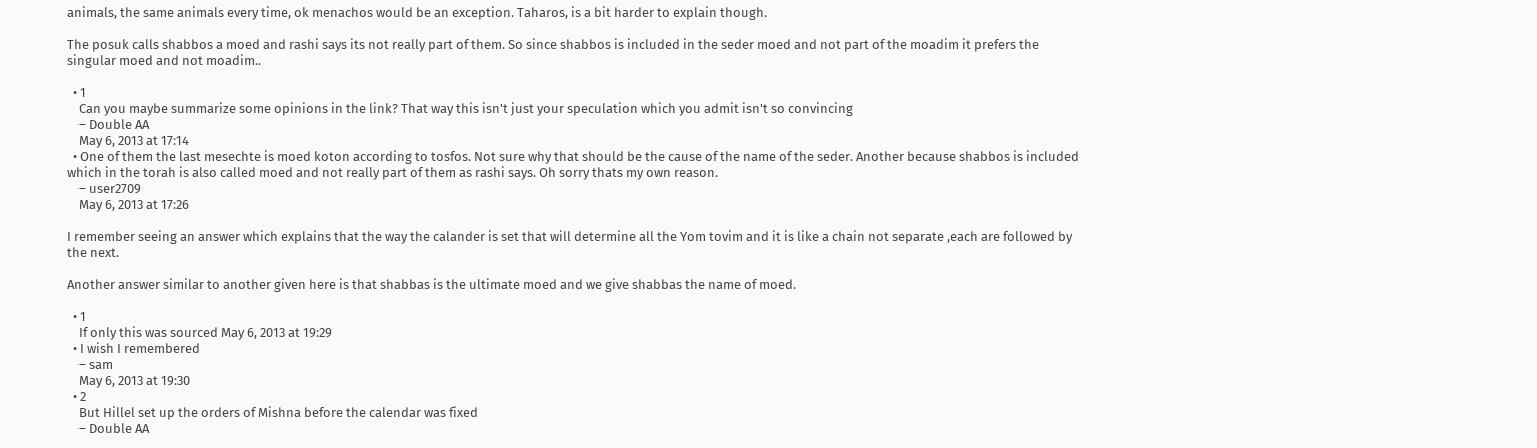animals, the same animals every time, ok menachos would be an exception. Taharos, is a bit harder to explain though.

The posuk calls shabbos a moed and rashi says its not really part of them. So since shabbos is included in the seder moed and not part of the moadim it prefers the singular moed and not moadim..

  • 1
    Can you maybe summarize some opinions in the link? That way this isn't just your speculation which you admit isn't so convincing
    – Double AA
    May 6, 2013 at 17:14
  • One of them the last mesechte is moed koton according to tosfos. Not sure why that should be the cause of the name of the seder. Another because shabbos is included which in the torah is also called moed and not really part of them as rashi says. Oh sorry thats my own reason.
    – user2709
    May 6, 2013 at 17:26

I remember seeing an answer which explains that the way the calander is set that will determine all the Yom tovim and it is like a chain not separate ,each are followed by the next.

Another answer similar to another given here is that shabbas is the ultimate moed and we give shabbas the name of moed.

  • 1
    If only this was sourced May 6, 2013 at 19:29
  • I wish I remembered
    – sam
    May 6, 2013 at 19:30
  • 2
    But Hillel set up the orders of Mishna before the calendar was fixed
    – Double AA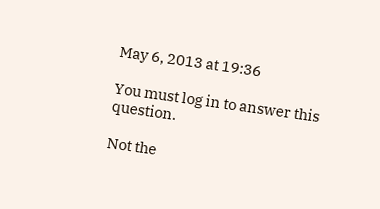May 6, 2013 at 19:36

You must log in to answer this question.

Not the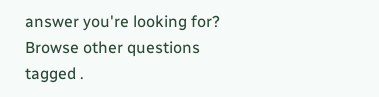answer you're looking for? Browse other questions tagged .